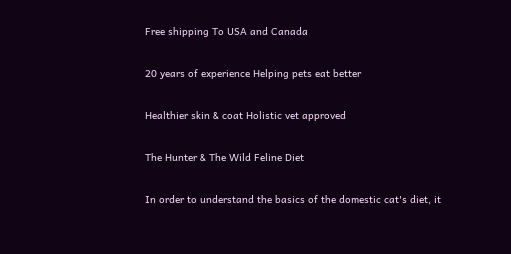Free shipping To USA and Canada

20 years of experience Helping pets eat better

Healthier skin & coat Holistic vet approved

The Hunter & The Wild Feline Diet

In order to understand the basics of the domestic cat's diet, it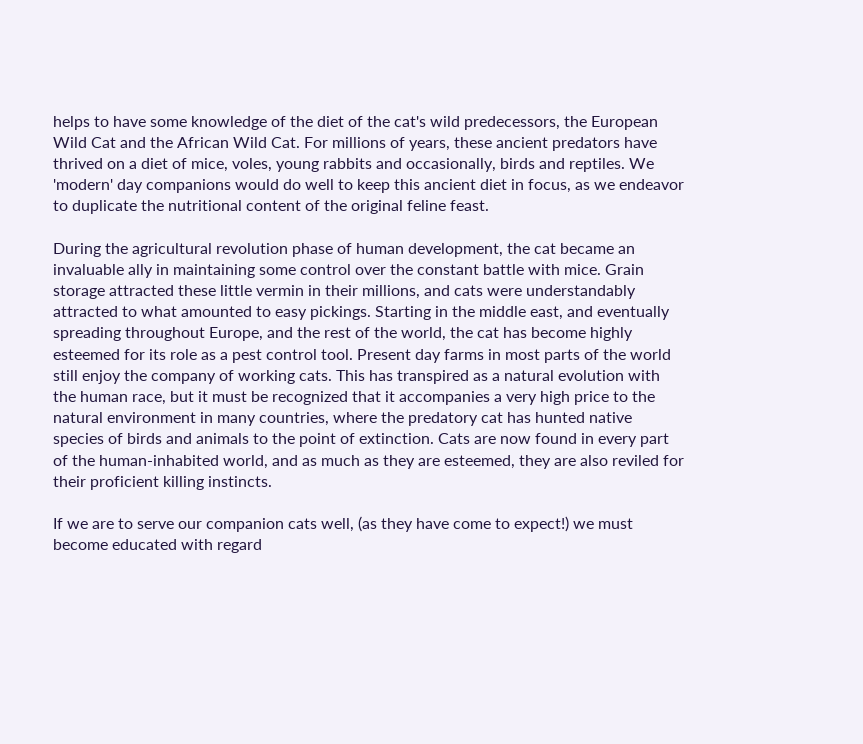helps to have some knowledge of the diet of the cat's wild predecessors, the European Wild Cat and the African Wild Cat. For millions of years, these ancient predators have thrived on a diet of mice, voles, young rabbits and occasionally, birds and reptiles. We 'modern' day companions would do well to keep this ancient diet in focus, as we endeavor to duplicate the nutritional content of the original feline feast.

During the agricultural revolution phase of human development, the cat became an invaluable ally in maintaining some control over the constant battle with mice. Grain storage attracted these little vermin in their millions, and cats were understandably attracted to what amounted to easy pickings. Starting in the middle east, and eventually spreading throughout Europe, and the rest of the world, the cat has become highly esteemed for its role as a pest control tool. Present day farms in most parts of the world still enjoy the company of working cats. This has transpired as a natural evolution with the human race, but it must be recognized that it accompanies a very high price to the natural environment in many countries, where the predatory cat has hunted native species of birds and animals to the point of extinction. Cats are now found in every part of the human-inhabited world, and as much as they are esteemed, they are also reviled for their proficient killing instincts.

If we are to serve our companion cats well, (as they have come to expect!) we must become educated with regard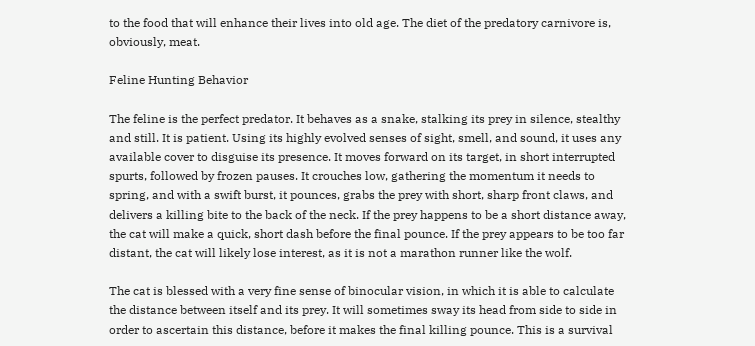to the food that will enhance their lives into old age. The diet of the predatory carnivore is, obviously, meat.

Feline Hunting Behavior

The feline is the perfect predator. It behaves as a snake, stalking its prey in silence, stealthy and still. It is patient. Using its highly evolved senses of sight, smell, and sound, it uses any available cover to disguise its presence. It moves forward on its target, in short interrupted spurts, followed by frozen pauses. It crouches low, gathering the momentum it needs to spring, and with a swift burst, it pounces, grabs the prey with short, sharp front claws, and delivers a killing bite to the back of the neck. If the prey happens to be a short distance away, the cat will make a quick, short dash before the final pounce. If the prey appears to be too far distant, the cat will likely lose interest, as it is not a marathon runner like the wolf.

The cat is blessed with a very fine sense of binocular vision, in which it is able to calculate the distance between itself and its prey. It will sometimes sway its head from side to side in order to ascertain this distance, before it makes the final killing pounce. This is a survival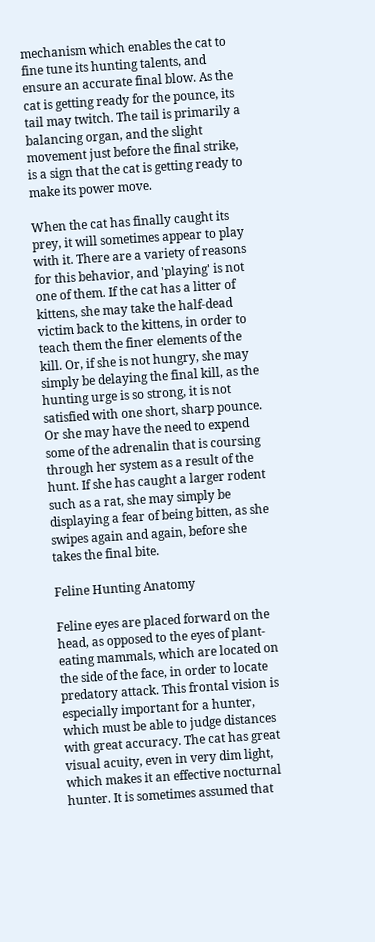mechanism which enables the cat to fine tune its hunting talents, and ensure an accurate final blow. As the cat is getting ready for the pounce, its tail may twitch. The tail is primarily a balancing organ, and the slight movement just before the final strike, is a sign that the cat is getting ready to make its power move.

When the cat has finally caught its prey, it will sometimes appear to play with it. There are a variety of reasons for this behavior, and 'playing' is not one of them. If the cat has a litter of kittens, she may take the half-dead victim back to the kittens, in order to teach them the finer elements of the kill. Or, if she is not hungry, she may simply be delaying the final kill, as the hunting urge is so strong, it is not satisfied with one short, sharp pounce. Or she may have the need to expend some of the adrenalin that is coursing through her system as a result of the hunt. If she has caught a larger rodent such as a rat, she may simply be displaying a fear of being bitten, as she swipes again and again, before she takes the final bite.

Feline Hunting Anatomy

Feline eyes are placed forward on the head, as opposed to the eyes of plant-eating mammals, which are located on the side of the face, in order to locate predatory attack. This frontal vision is especially important for a hunter, which must be able to judge distances with great accuracy. The cat has great visual acuity, even in very dim light, which makes it an effective nocturnal hunter. It is sometimes assumed that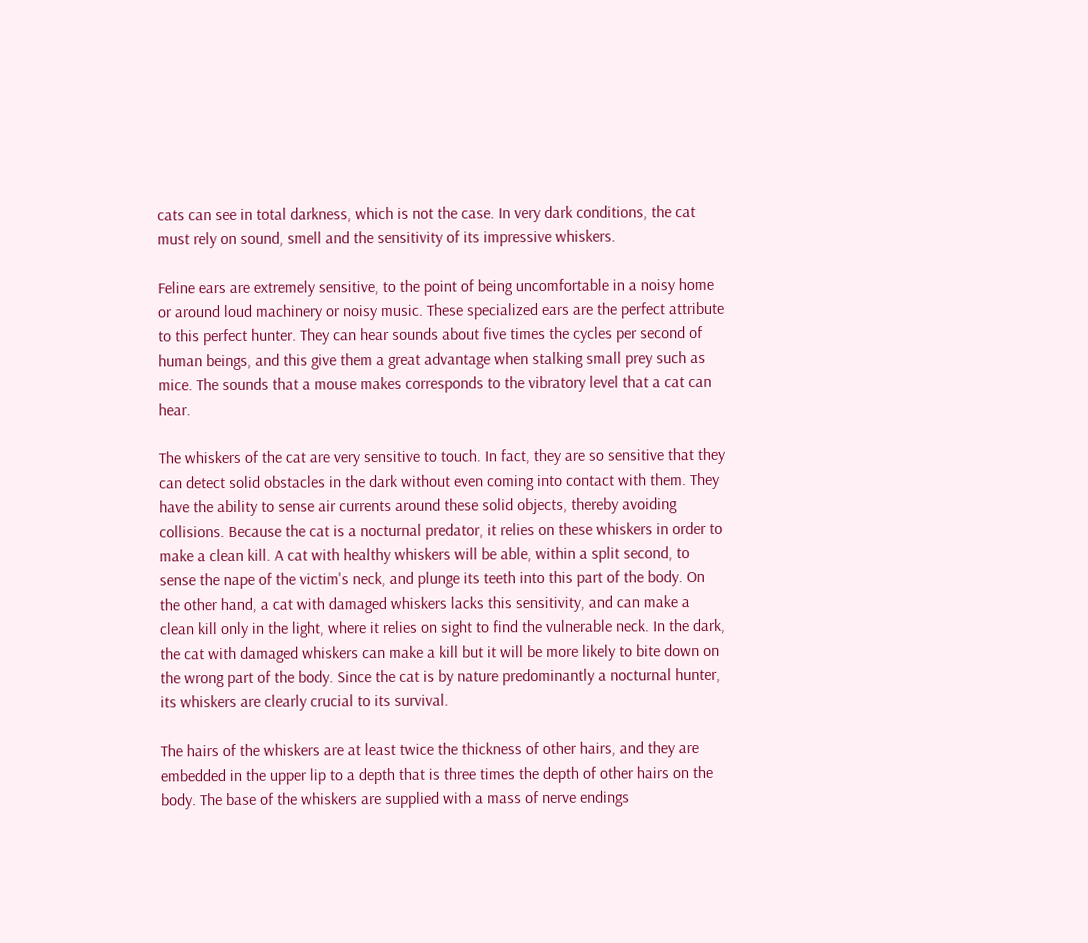cats can see in total darkness, which is not the case. In very dark conditions, the cat must rely on sound, smell and the sensitivity of its impressive whiskers.

Feline ears are extremely sensitive, to the point of being uncomfortable in a noisy home or around loud machinery or noisy music. These specialized ears are the perfect attribute to this perfect hunter. They can hear sounds about five times the cycles per second of human beings, and this give them a great advantage when stalking small prey such as mice. The sounds that a mouse makes corresponds to the vibratory level that a cat can hear.

The whiskers of the cat are very sensitive to touch. In fact, they are so sensitive that they can detect solid obstacles in the dark without even coming into contact with them. They have the ability to sense air currents around these solid objects, thereby avoiding collisions. Because the cat is a nocturnal predator, it relies on these whiskers in order to make a clean kill. A cat with healthy whiskers will be able, within a split second, to sense the nape of the victim's neck, and plunge its teeth into this part of the body. On the other hand, a cat with damaged whiskers lacks this sensitivity, and can make a clean kill only in the light, where it relies on sight to find the vulnerable neck. In the dark, the cat with damaged whiskers can make a kill but it will be more likely to bite down on the wrong part of the body. Since the cat is by nature predominantly a nocturnal hunter, its whiskers are clearly crucial to its survival.

The hairs of the whiskers are at least twice the thickness of other hairs, and they are embedded in the upper lip to a depth that is three times the depth of other hairs on the body. The base of the whiskers are supplied with a mass of nerve endings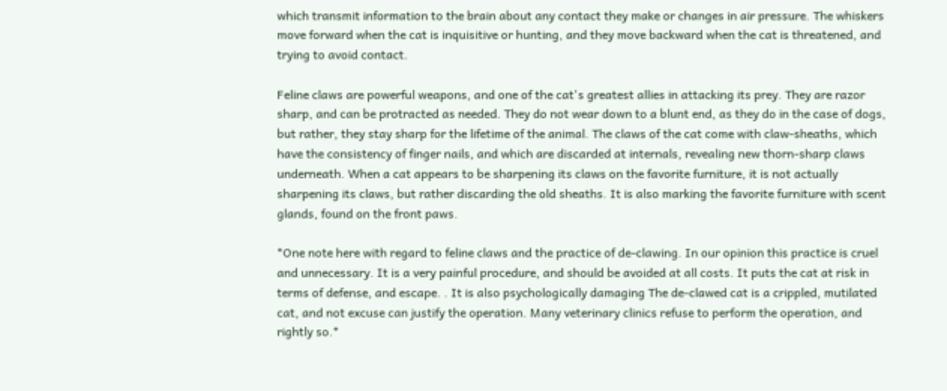which transmit information to the brain about any contact they make or changes in air pressure. The whiskers move forward when the cat is inquisitive or hunting, and they move backward when the cat is threatened, and trying to avoid contact.

Feline claws are powerful weapons, and one of the cat's greatest allies in attacking its prey. They are razor sharp, and can be protracted as needed. They do not wear down to a blunt end, as they do in the case of dogs, but rather, they stay sharp for the lifetime of the animal. The claws of the cat come with claw-sheaths, which have the consistency of finger nails, and which are discarded at internals, revealing new thorn-sharp claws underneath. When a cat appears to be sharpening its claws on the favorite furniture, it is not actually sharpening its claws, but rather discarding the old sheaths. It is also marking the favorite furniture with scent glands, found on the front paws.

*One note here with regard to feline claws and the practice of de-clawing. In our opinion this practice is cruel and unnecessary. It is a very painful procedure, and should be avoided at all costs. It puts the cat at risk in terms of defense, and escape. . It is also psychologically damaging The de-clawed cat is a crippled, mutilated cat, and not excuse can justify the operation. Many veterinary clinics refuse to perform the operation, and rightly so.*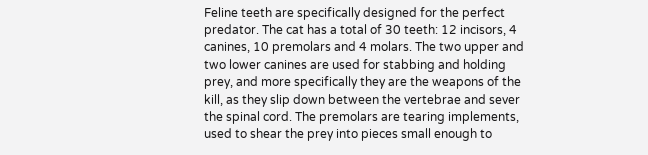Feline teeth are specifically designed for the perfect predator. The cat has a total of 30 teeth: 12 incisors, 4 canines, 10 premolars and 4 molars. The two upper and two lower canines are used for stabbing and holding prey, and more specifically they are the weapons of the kill, as they slip down between the vertebrae and sever the spinal cord. The premolars are tearing implements, used to shear the prey into pieces small enough to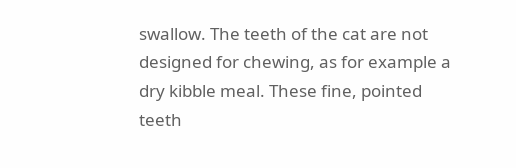swallow. The teeth of the cat are not designed for chewing, as for example a dry kibble meal. These fine, pointed teeth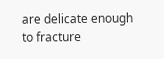are delicate enough to fracture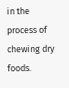in the process of chewing dry foods.